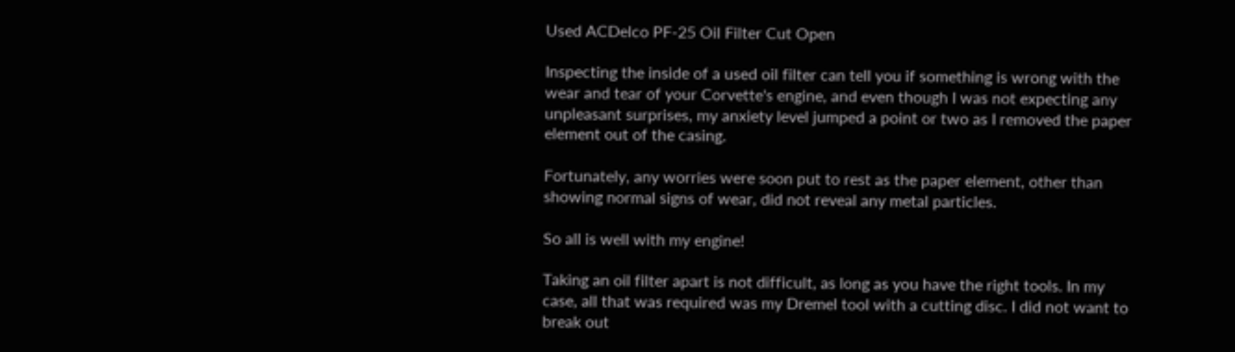Used ACDelco PF-25 Oil Filter Cut Open

Inspecting the inside of a used oil filter can tell you if something is wrong with the wear and tear of your Corvette's engine, and even though I was not expecting any unpleasant surprises, my anxiety level jumped a point or two as I removed the paper element out of the casing.

Fortunately, any worries were soon put to rest as the paper element, other than showing normal signs of wear, did not reveal any metal particles.

So all is well with my engine!

Taking an oil filter apart is not difficult, as long as you have the right tools. In my case, all that was required was my Dremel tool with a cutting disc. I did not want to break out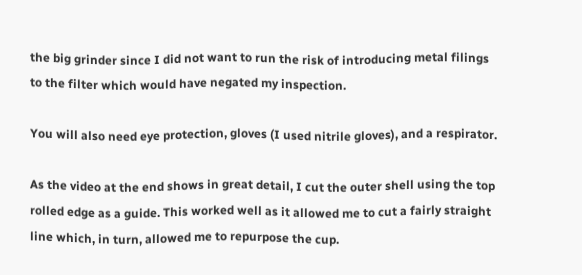the big grinder since I did not want to run the risk of introducing metal filings to the filter which would have negated my inspection.

You will also need eye protection, gloves (I used nitrile gloves), and a respirator.

As the video at the end shows in great detail, I cut the outer shell using the top rolled edge as a guide. This worked well as it allowed me to cut a fairly straight line which, in turn, allowed me to repurpose the cup.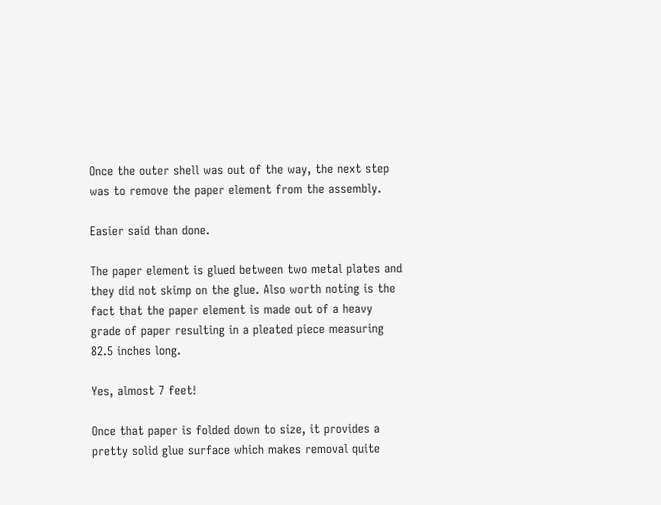Once the outer shell was out of the way, the next step was to remove the paper element from the assembly.

Easier said than done.

The paper element is glued between two metal plates and they did not skimp on the glue. Also worth noting is the fact that the paper element is made out of a heavy grade of paper resulting in a pleated piece measuring 82.5 inches long.

Yes, almost 7 feet!

Once that paper is folded down to size, it provides a pretty solid glue surface which makes removal quite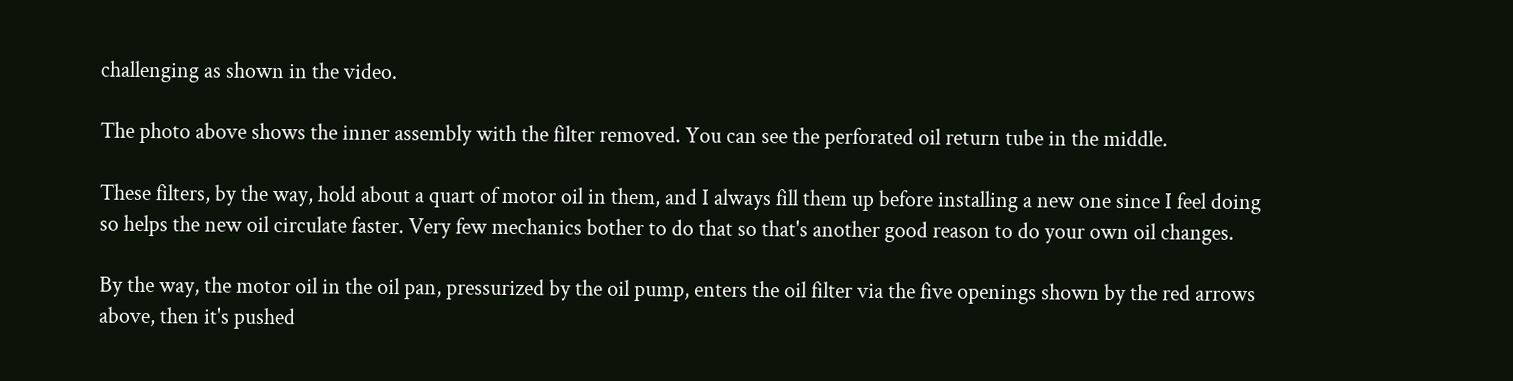challenging as shown in the video.

The photo above shows the inner assembly with the filter removed. You can see the perforated oil return tube in the middle.

These filters, by the way, hold about a quart of motor oil in them, and I always fill them up before installing a new one since I feel doing so helps the new oil circulate faster. Very few mechanics bother to do that so that's another good reason to do your own oil changes.

By the way, the motor oil in the oil pan, pressurized by the oil pump, enters the oil filter via the five openings shown by the red arrows above, then it's pushed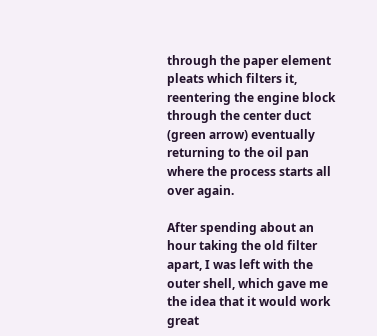through the paper element pleats which filters it, reentering the engine block through the center duct (green arrow) eventually returning to the oil pan where the process starts all over again.

After spending about an hour taking the old filter apart, I was left with the outer shell, which gave me the idea that it would work great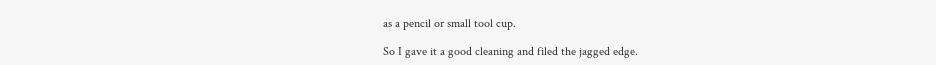as a pencil or small tool cup.

So I gave it a good cleaning and filed the jagged edge.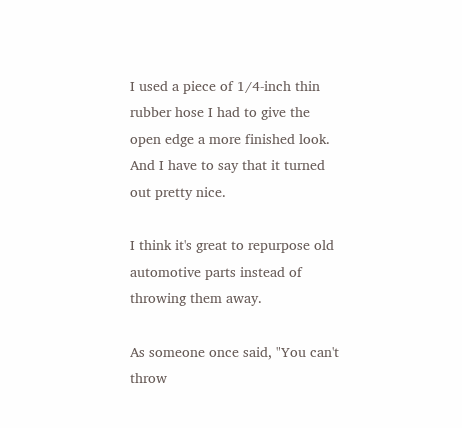I used a piece of 1/4-inch thin rubber hose I had to give the open edge a more finished look. And I have to say that it turned out pretty nice.

I think it's great to repurpose old automotive parts instead of throwing them away.

As someone once said, "You can't throw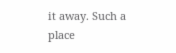it away. Such a place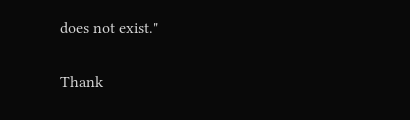does not exist."

Thank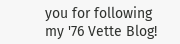you for following my '76 Vette Blog!